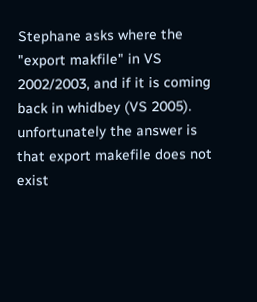Stephane asks where the "export makfile" in VS 2002/2003, and if it is coming back in whidbey (VS 2005).
unfortunately the answer is that export makefile does not exist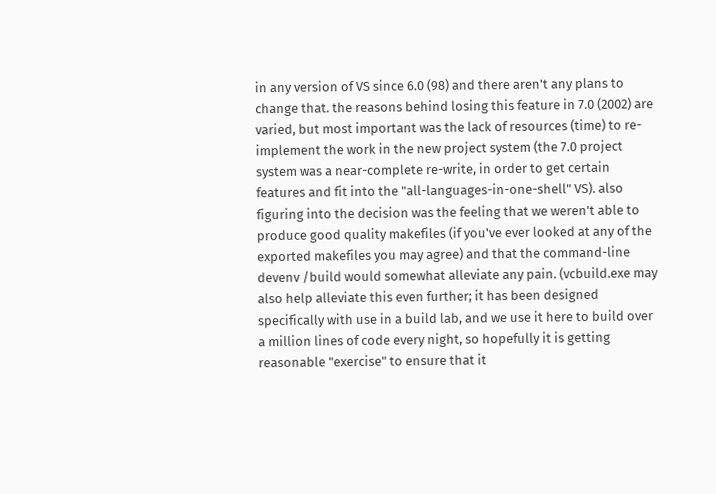in any version of VS since 6.0 (98) and there aren't any plans to change that. the reasons behind losing this feature in 7.0 (2002) are varied, but most important was the lack of resources (time) to re-implement the work in the new project system (the 7.0 project system was a near-complete re-write, in order to get certain features and fit into the "all-languages-in-one-shell" VS). also figuring into the decision was the feeling that we weren't able to produce good quality makefiles (if you've ever looked at any of the exported makefiles you may agree) and that the command-line devenv /build would somewhat alleviate any pain. (vcbuild.exe may also help alleviate this even further; it has been designed specifically with use in a build lab, and we use it here to build over a million lines of code every night, so hopefully it is getting reasonable "exercise" to ensure that it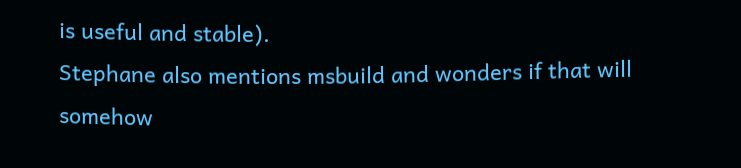is useful and stable).
Stephane also mentions msbuild and wonders if that will somehow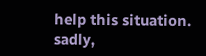help this situation. sadly,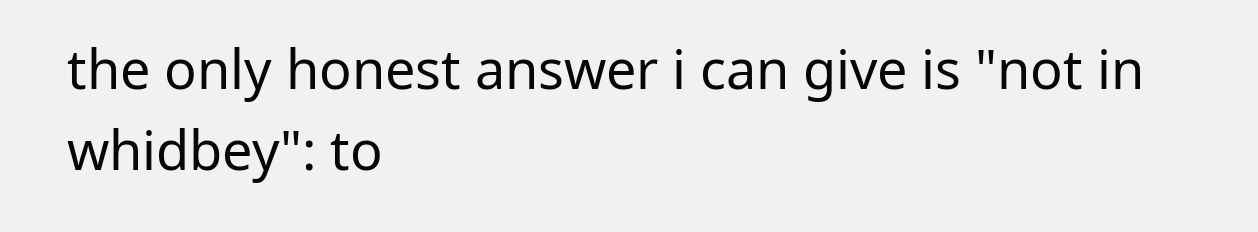the only honest answer i can give is "not in whidbey": to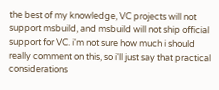the best of my knowledge, VC projects will not support msbuild, and msbuild will not ship official support for VC. i'm not sure how much i should really comment on this, so i'll just say that practical considerations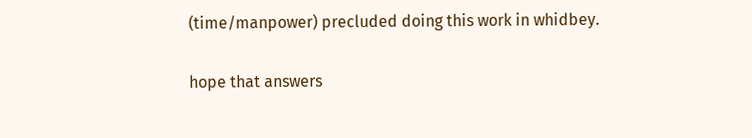(time/manpower) precluded doing this work in whidbey.

hope that answers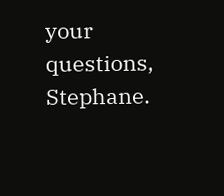your questions, Stephane.